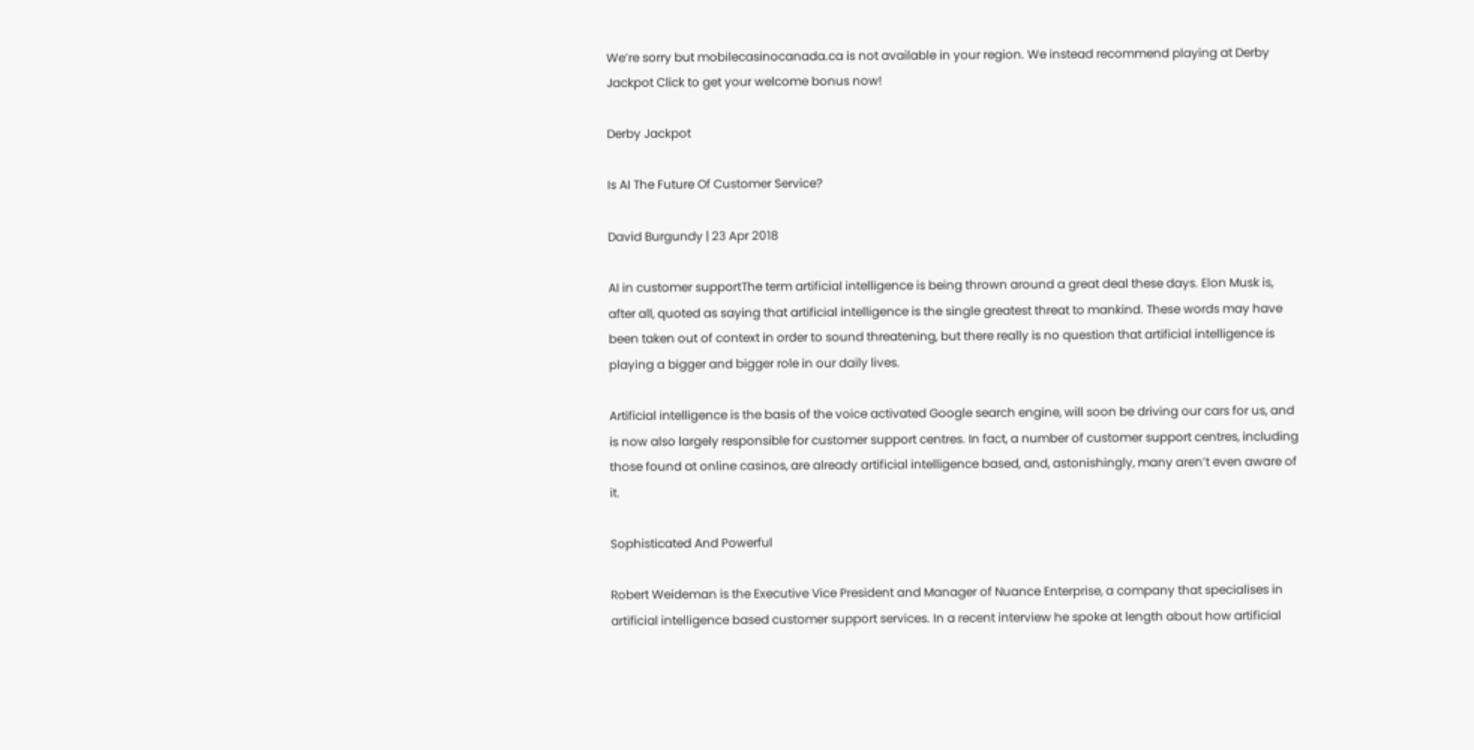We’re sorry but mobilecasinocanada.ca is not available in your region. We instead recommend playing at Derby Jackpot Click to get your welcome bonus now!

Derby Jackpot

Is AI The Future Of Customer Service?

David Burgundy | 23 Apr 2018

AI in customer supportThe term artificial intelligence is being thrown around a great deal these days. Elon Musk is, after all, quoted as saying that artificial intelligence is the single greatest threat to mankind. These words may have been taken out of context in order to sound threatening, but there really is no question that artificial intelligence is playing a bigger and bigger role in our daily lives.

Artificial intelligence is the basis of the voice activated Google search engine, will soon be driving our cars for us, and is now also largely responsible for customer support centres. In fact, a number of customer support centres, including those found at online casinos, are already artificial intelligence based, and, astonishingly, many aren’t even aware of it.

Sophisticated And Powerful

Robert Weideman is the Executive Vice President and Manager of Nuance Enterprise, a company that specialises in artificial intelligence based customer support services. In a recent interview he spoke at length about how artificial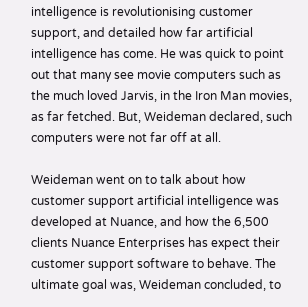intelligence is revolutionising customer support, and detailed how far artificial intelligence has come. He was quick to point out that many see movie computers such as the much loved Jarvis, in the Iron Man movies, as far fetched. But, Weideman declared, such computers were not far off at all.

Weideman went on to talk about how customer support artificial intelligence was developed at Nuance, and how the 6,500 clients Nuance Enterprises has expect their customer support software to behave. The ultimate goal was, Weideman concluded, to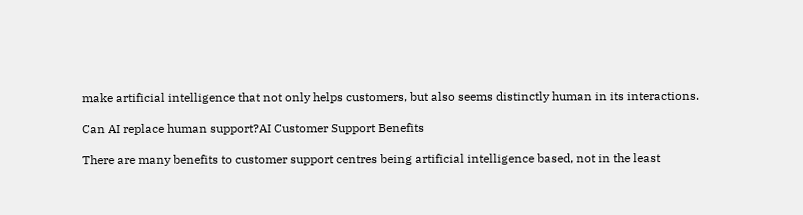make artificial intelligence that not only helps customers, but also seems distinctly human in its interactions.

Can AI replace human support?AI Customer Support Benefits

There are many benefits to customer support centres being artificial intelligence based, not in the least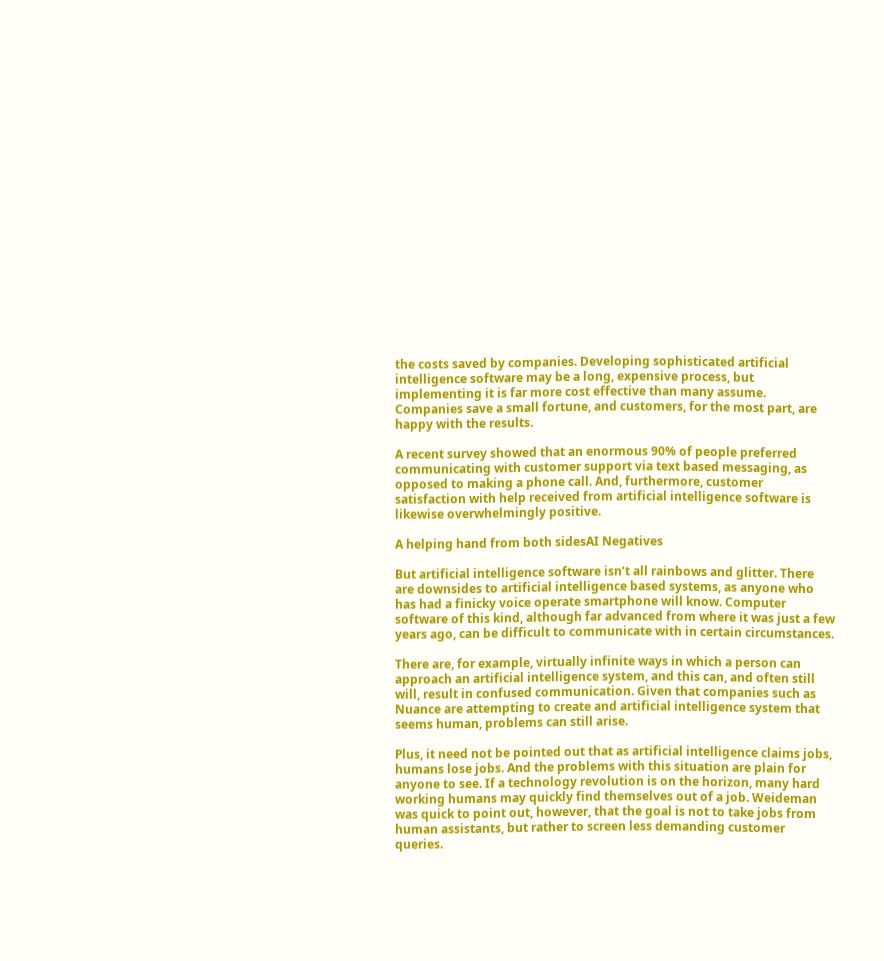the costs saved by companies. Developing sophisticated artificial intelligence software may be a long, expensive process, but implementing it is far more cost effective than many assume. Companies save a small fortune, and customers, for the most part, are happy with the results.

A recent survey showed that an enormous 90% of people preferred communicating with customer support via text based messaging, as opposed to making a phone call. And, furthermore, customer satisfaction with help received from artificial intelligence software is likewise overwhelmingly positive.

A helping hand from both sidesAI Negatives

But artificial intelligence software isn’t all rainbows and glitter. There are downsides to artificial intelligence based systems, as anyone who has had a finicky voice operate smartphone will know. Computer software of this kind, although far advanced from where it was just a few years ago, can be difficult to communicate with in certain circumstances.

There are, for example, virtually infinite ways in which a person can approach an artificial intelligence system, and this can, and often still will, result in confused communication. Given that companies such as Nuance are attempting to create and artificial intelligence system that seems human, problems can still arise.

Plus, it need not be pointed out that as artificial intelligence claims jobs, humans lose jobs. And the problems with this situation are plain for anyone to see. If a technology revolution is on the horizon, many hard working humans may quickly find themselves out of a job. Weideman was quick to point out, however, that the goal is not to take jobs from human assistants, but rather to screen less demanding customer queries.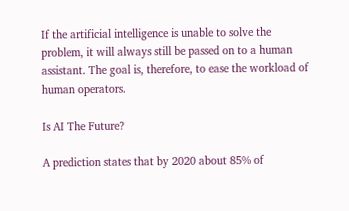If the artificial intelligence is unable to solve the problem, it will always still be passed on to a human assistant. The goal is, therefore, to ease the workload of human operators.

Is AI The Future?

A prediction states that by 2020 about 85% of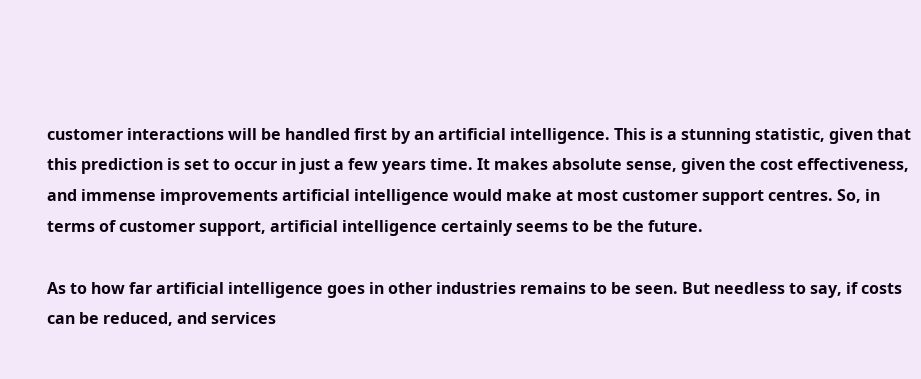customer interactions will be handled first by an artificial intelligence. This is a stunning statistic, given that this prediction is set to occur in just a few years time. It makes absolute sense, given the cost effectiveness, and immense improvements artificial intelligence would make at most customer support centres. So, in terms of customer support, artificial intelligence certainly seems to be the future.

As to how far artificial intelligence goes in other industries remains to be seen. But needless to say, if costs can be reduced, and services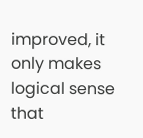improved, it only makes logical sense that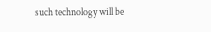such technology will be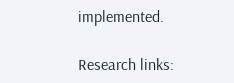implemented.

Research links: